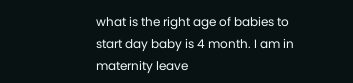what is the right age of babies to start day baby is 4 month. I am in maternity leave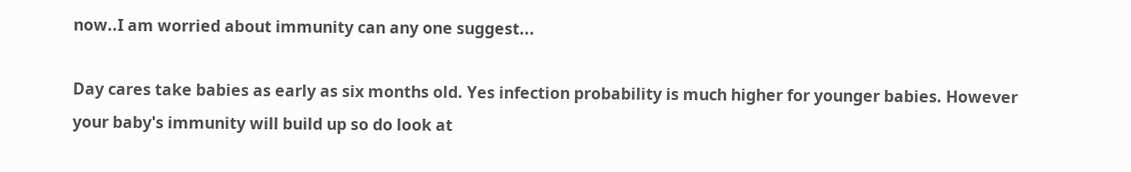now..I am worried about immunity can any one suggest...

Day cares take babies as early as six months old. Yes infection probability is much higher for younger babies. However your baby's immunity will build up so do look at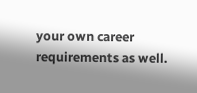your own career requirements as well.